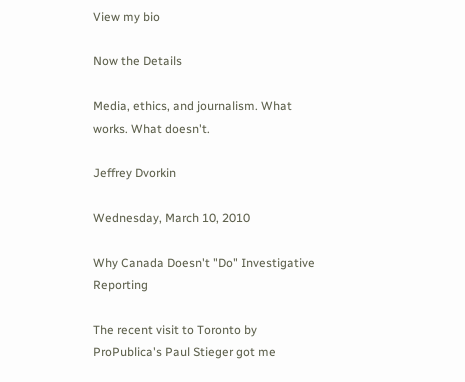View my bio

Now the Details

Media, ethics, and journalism. What works. What doesn't.

Jeffrey Dvorkin

Wednesday, March 10, 2010

Why Canada Doesn't "Do" Investigative Reporting

The recent visit to Toronto by ProPublica's Paul Stieger got me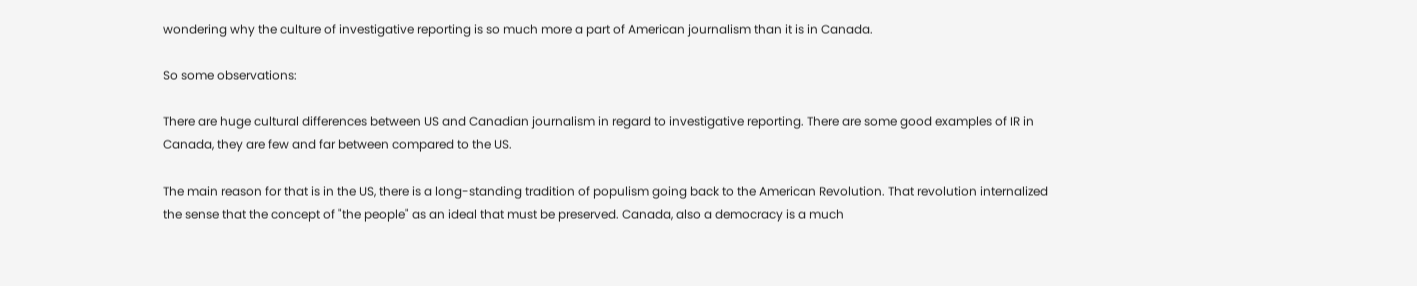wondering why the culture of investigative reporting is so much more a part of American journalism than it is in Canada.

So some observations:

There are huge cultural differences between US and Canadian journalism in regard to investigative reporting. There are some good examples of IR in Canada, they are few and far between compared to the US.

The main reason for that is in the US, there is a long-standing tradition of populism going back to the American Revolution. That revolution internalized the sense that the concept of "the people" as an ideal that must be preserved. Canada, also a democracy is a much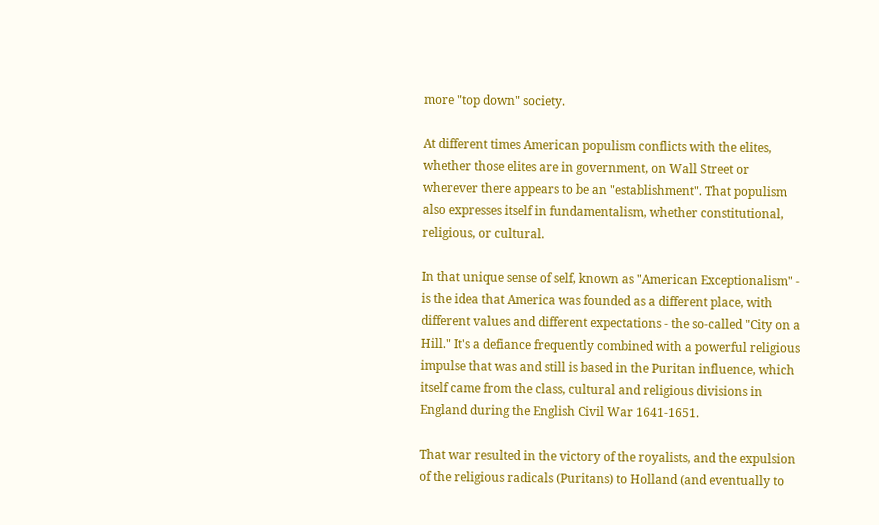more "top down" society.

At different times American populism conflicts with the elites, whether those elites are in government, on Wall Street or wherever there appears to be an "establishment". That populism also expresses itself in fundamentalism, whether constitutional, religious, or cultural.

In that unique sense of self, known as "American Exceptionalism" - is the idea that America was founded as a different place, with different values and different expectations - the so-called "City on a Hill." It's a defiance frequently combined with a powerful religious impulse that was and still is based in the Puritan influence, which itself came from the class, cultural and religious divisions in England during the English Civil War 1641-1651.

That war resulted in the victory of the royalists, and the expulsion of the religious radicals (Puritans) to Holland (and eventually to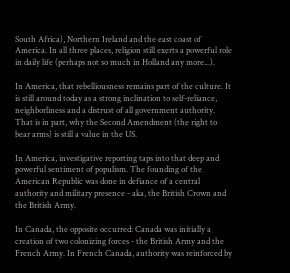South Africa), Northern Ireland and the east coast of America. In all three places, religion still exerts a powerful role in daily life (perhaps not so much in Holland any more...).

In America, that rebelliousness remains part of the culture. It is still around today as a strong inclination to self-reliance, neighborliness and a distrust of all government authority. That is in part, why the Second Amendment (the right to bear arms) is still a value in the US.

In America, investigative reporting taps into that deep and powerful sentiment of populism. The founding of the American Republic was done in defiance of a central authority and military presence - aka, the British Crown and the British Army.

In Canada, the opposite occurred: Canada was initially a creation of two colonizing forces - the British Army and the French Army. In French Canada, authority was reinforced by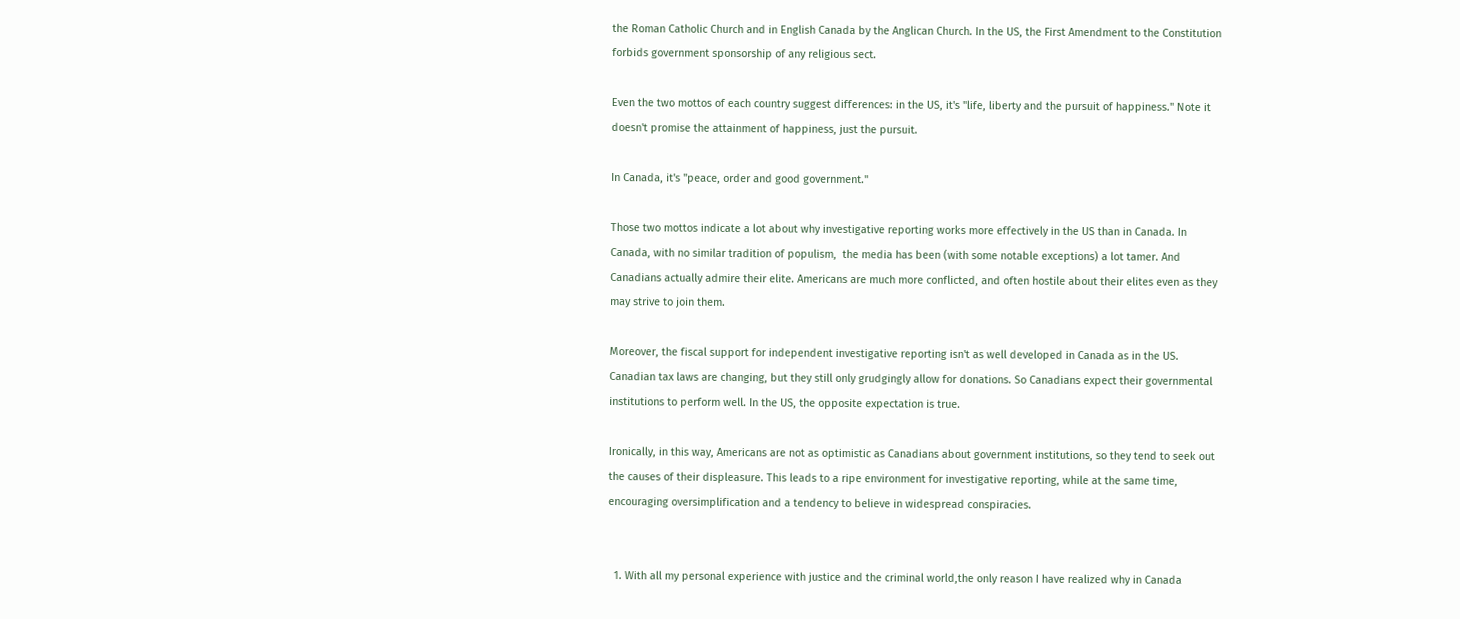the Roman Catholic Church and in English Canada by the Anglican Church. In the US, the First Amendment to the Constitution forbids government sponsorship of any religious sect.

Even the two mottos of each country suggest differences: in the US, it's "life, liberty and the pursuit of happiness." Note it doesn't promise the attainment of happiness, just the pursuit.

In Canada, it's "peace, order and good government."

Those two mottos indicate a lot about why investigative reporting works more effectively in the US than in Canada. In Canada, with no similar tradition of populism,  the media has been (with some notable exceptions) a lot tamer. And Canadians actually admire their elite. Americans are much more conflicted, and often hostile about their elites even as they may strive to join them.

Moreover, the fiscal support for independent investigative reporting isn't as well developed in Canada as in the US. Canadian tax laws are changing, but they still only grudgingly allow for donations. So Canadians expect their governmental institutions to perform well. In the US, the opposite expectation is true.

Ironically, in this way, Americans are not as optimistic as Canadians about government institutions, so they tend to seek out the causes of their displeasure. This leads to a ripe environment for investigative reporting, while at the same time, encouraging oversimplification and a tendency to believe in widespread conspiracies.


  1. With all my personal experience with justice and the criminal world,the only reason I have realized why in Canada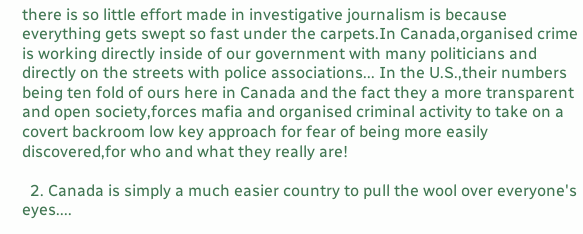there is so little effort made in investigative journalism is because everything gets swept so fast under the carpets.In Canada,organised crime is working directly inside of our government with many politicians and directly on the streets with police associations... In the U.S.,their numbers being ten fold of ours here in Canada and the fact they a more transparent and open society,forces mafia and organised criminal activity to take on a covert backroom low key approach for fear of being more easily discovered,for who and what they really are!

  2. Canada is simply a much easier country to pull the wool over everyone's eyes....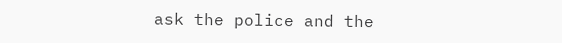ask the police and the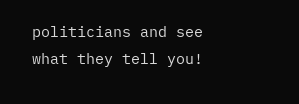politicians and see what they tell you!